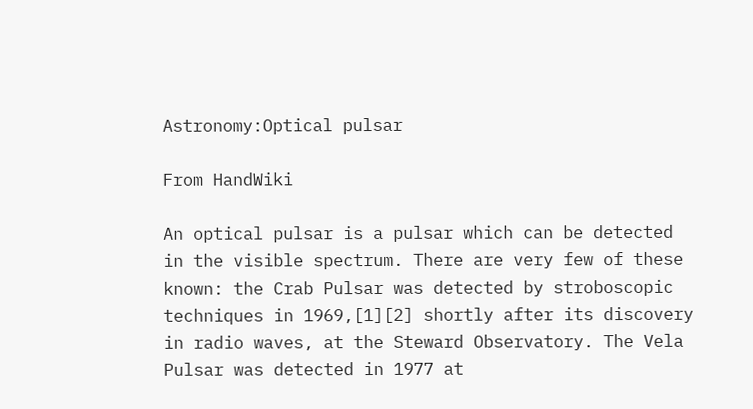Astronomy:Optical pulsar

From HandWiki

An optical pulsar is a pulsar which can be detected in the visible spectrum. There are very few of these known: the Crab Pulsar was detected by stroboscopic techniques in 1969,[1][2] shortly after its discovery in radio waves, at the Steward Observatory. The Vela Pulsar was detected in 1977 at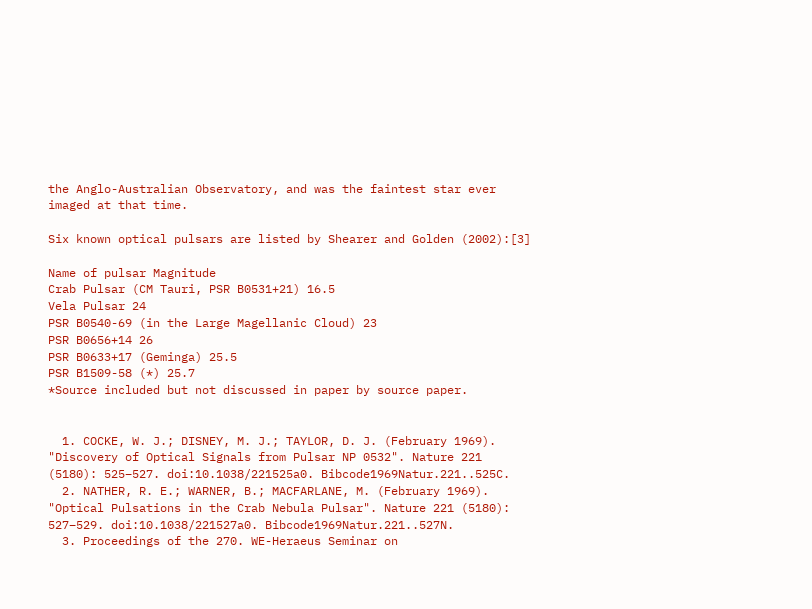the Anglo-Australian Observatory, and was the faintest star ever imaged at that time.

Six known optical pulsars are listed by Shearer and Golden (2002):[3]

Name of pulsar Magnitude
Crab Pulsar (CM Tauri, PSR B0531+21) 16.5
Vela Pulsar 24
PSR B0540-69 (in the Large Magellanic Cloud) 23
PSR B0656+14 26
PSR B0633+17 (Geminga) 25.5
PSR B1509-58 (*) 25.7
*Source included but not discussed in paper by source paper.


  1. COCKE, W. J.; DISNEY, M. J.; TAYLOR, D. J. (February 1969). "Discovery of Optical Signals from Pulsar NP 0532". Nature 221 (5180): 525–527. doi:10.1038/221525a0. Bibcode1969Natur.221..525C.
  2. NATHER, R. E.; WARNER, B.; MACFARLANE, M. (February 1969). "Optical Pulsations in the Crab Nebula Pulsar". Nature 221 (5180): 527–529. doi:10.1038/221527a0. Bibcode1969Natur.221..527N.
  3. Proceedings of the 270. WE-Heraeus Seminar on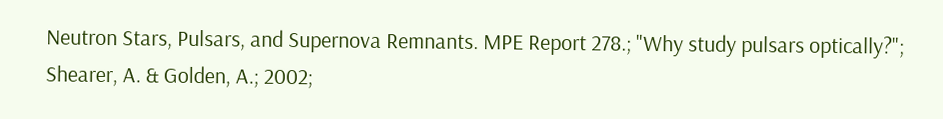Neutron Stars, Pulsars, and Supernova Remnants. MPE Report 278.; "Why study pulsars optically?"; Shearer, A. & Golden, A.; 2002;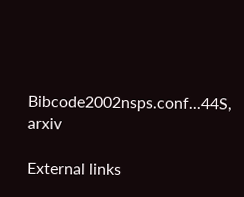Bibcode2002nsps.conf...44S, arxiv

External links